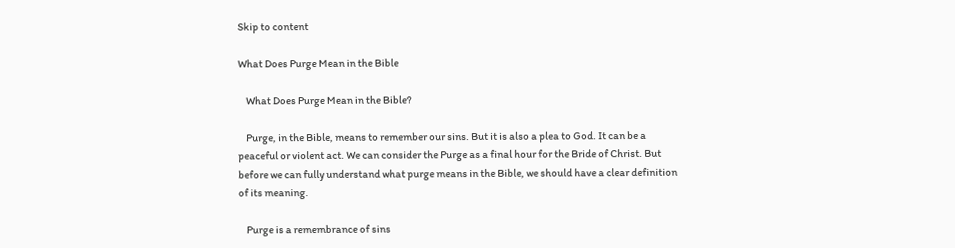Skip to content

What Does Purge Mean in the Bible

    What Does Purge Mean in the Bible?

    Purge, in the Bible, means to remember our sins. But it is also a plea to God. It can be a peaceful or violent act. We can consider the Purge as a final hour for the Bride of Christ. But before we can fully understand what purge means in the Bible, we should have a clear definition of its meaning.

    Purge is a remembrance of sins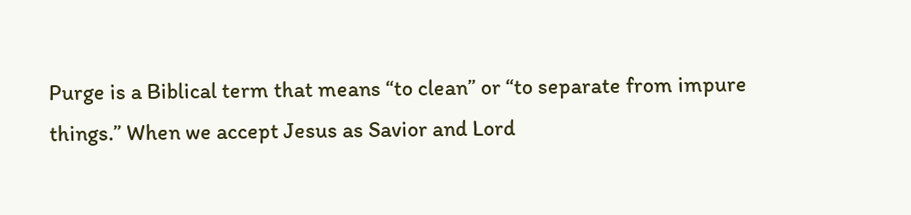Purge is a Biblical term that means “to clean” or “to separate from impure things.” When we accept Jesus as Savior and Lord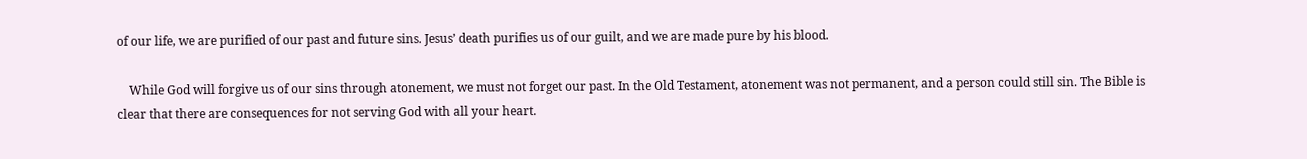of our life, we are purified of our past and future sins. Jesus’ death purifies us of our guilt, and we are made pure by his blood.

    While God will forgive us of our sins through atonement, we must not forget our past. In the Old Testament, atonement was not permanent, and a person could still sin. The Bible is clear that there are consequences for not serving God with all your heart.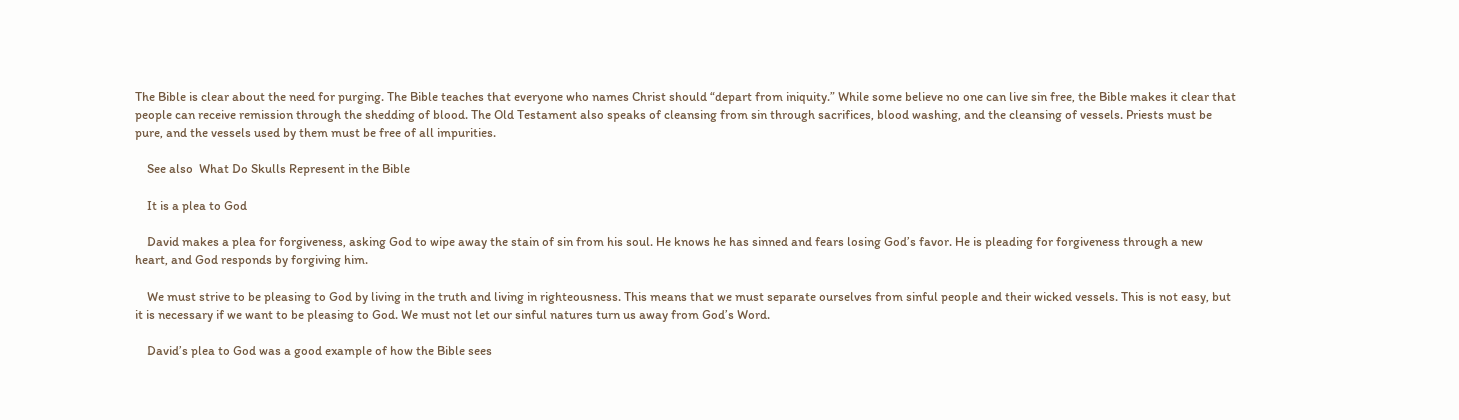The Bible is clear about the need for purging. The Bible teaches that everyone who names Christ should “depart from iniquity.” While some believe no one can live sin free, the Bible makes it clear that people can receive remission through the shedding of blood. The Old Testament also speaks of cleansing from sin through sacrifices, blood washing, and the cleansing of vessels. Priests must be pure, and the vessels used by them must be free of all impurities.

    See also  What Do Skulls Represent in the Bible

    It is a plea to God

    David makes a plea for forgiveness, asking God to wipe away the stain of sin from his soul. He knows he has sinned and fears losing God’s favor. He is pleading for forgiveness through a new heart, and God responds by forgiving him.

    We must strive to be pleasing to God by living in the truth and living in righteousness. This means that we must separate ourselves from sinful people and their wicked vessels. This is not easy, but it is necessary if we want to be pleasing to God. We must not let our sinful natures turn us away from God’s Word.

    David’s plea to God was a good example of how the Bible sees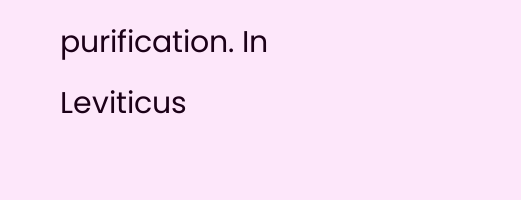purification. In Leviticus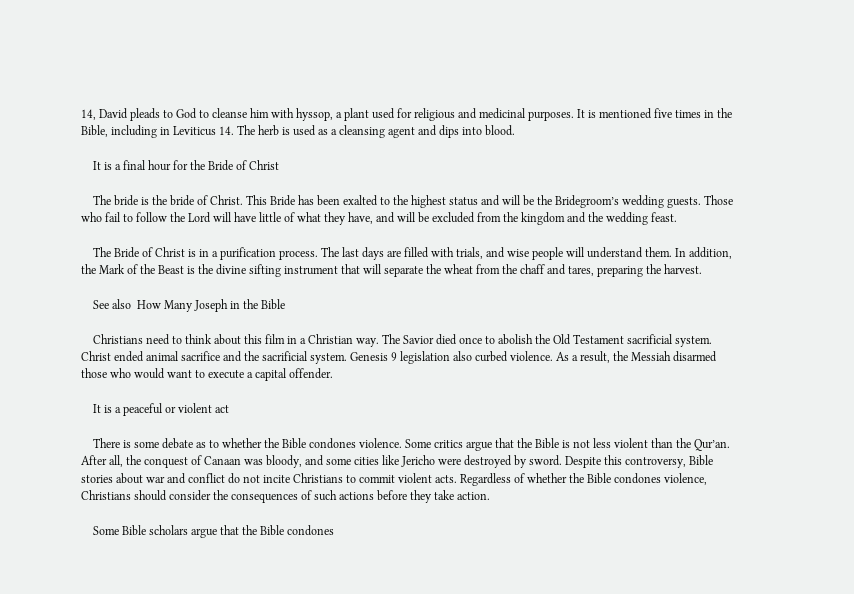14, David pleads to God to cleanse him with hyssop, a plant used for religious and medicinal purposes. It is mentioned five times in the Bible, including in Leviticus 14. The herb is used as a cleansing agent and dips into blood.

    It is a final hour for the Bride of Christ

    The bride is the bride of Christ. This Bride has been exalted to the highest status and will be the Bridegroom’s wedding guests. Those who fail to follow the Lord will have little of what they have, and will be excluded from the kingdom and the wedding feast.

    The Bride of Christ is in a purification process. The last days are filled with trials, and wise people will understand them. In addition, the Mark of the Beast is the divine sifting instrument that will separate the wheat from the chaff and tares, preparing the harvest.

    See also  How Many Joseph in the Bible

    Christians need to think about this film in a Christian way. The Savior died once to abolish the Old Testament sacrificial system. Christ ended animal sacrifice and the sacrificial system. Genesis 9 legislation also curbed violence. As a result, the Messiah disarmed those who would want to execute a capital offender.

    It is a peaceful or violent act

    There is some debate as to whether the Bible condones violence. Some critics argue that the Bible is not less violent than the Qur’an. After all, the conquest of Canaan was bloody, and some cities like Jericho were destroyed by sword. Despite this controversy, Bible stories about war and conflict do not incite Christians to commit violent acts. Regardless of whether the Bible condones violence, Christians should consider the consequences of such actions before they take action.

    Some Bible scholars argue that the Bible condones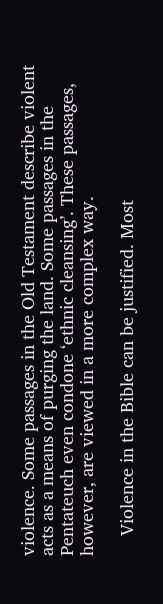violence. Some passages in the Old Testament describe violent acts as a means of purging the land. Some passages in the Pentateuch even condone ‘ethnic cleansing’. These passages, however, are viewed in a more complex way.

    Violence in the Bible can be justified. Most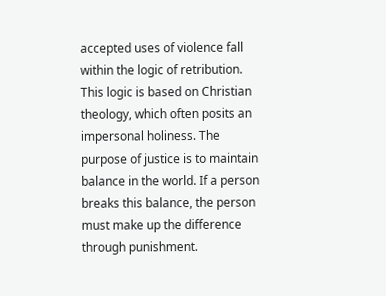accepted uses of violence fall within the logic of retribution. This logic is based on Christian theology, which often posits an impersonal holiness. The purpose of justice is to maintain balance in the world. If a person breaks this balance, the person must make up the difference through punishment.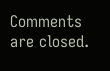Comments are closed.